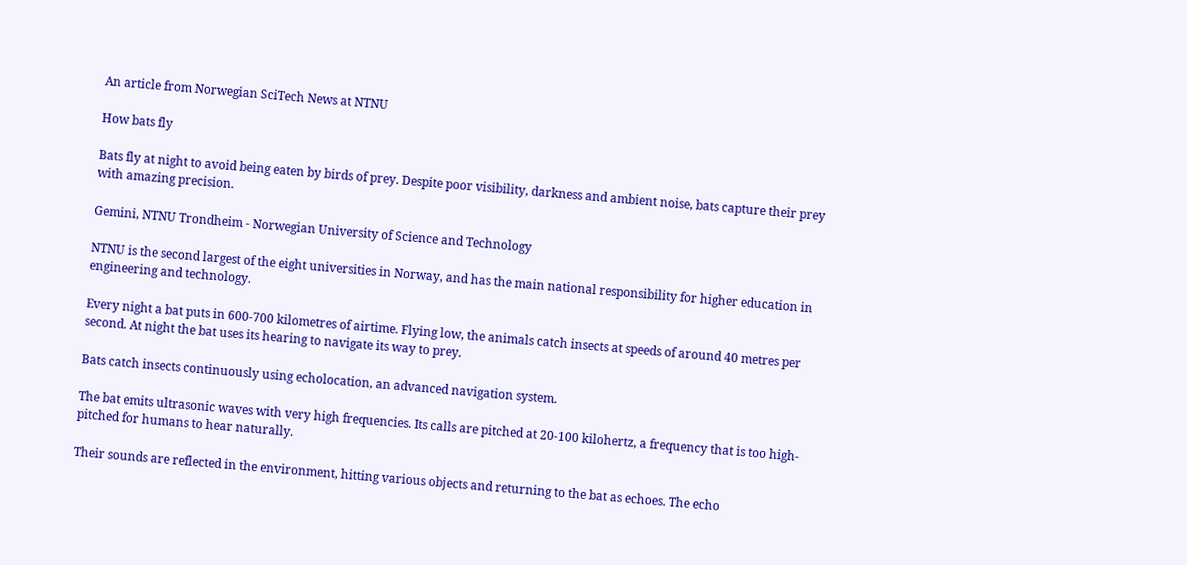An article from Norwegian SciTech News at NTNU

How bats fly

Bats fly at night to avoid being eaten by birds of prey. Despite poor visibility, darkness and ambient noise, bats capture their prey with amazing precision.

Gemini, NTNU Trondheim - Norwegian University of Science and Technology

NTNU is the second largest of the eight universities in Norway, and has the main national responsibility for higher education in engineering and technology.

Every night a bat puts in 600-700 kilometres of airtime. Flying low, the animals catch insects at speeds of around 40 metres per second. At night the bat uses its hearing to navigate its way to prey.

Bats catch insects continuously using echolocation, an advanced navigation system.

The bat emits ultrasonic waves with very high frequencies. Its calls are pitched at 20-100 kilohertz, a frequency that is too high-pitched for humans to hear naturally.

Their sounds are reflected in the environment, hitting various objects and returning to the bat as echoes. The echo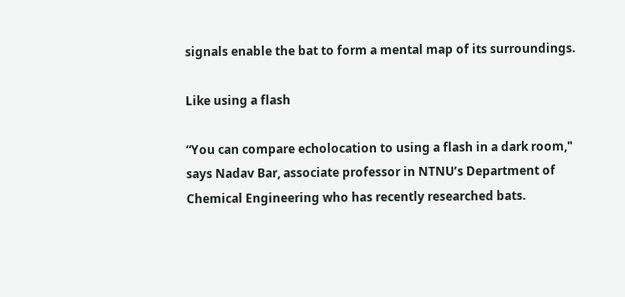signals enable the bat to form a mental map of its surroundings.

Like using a flash

“You can compare echolocation to using a flash in a dark room," says Nadav Bar, associate professor in NTNU’s Department of Chemical Engineering who has recently researched bats.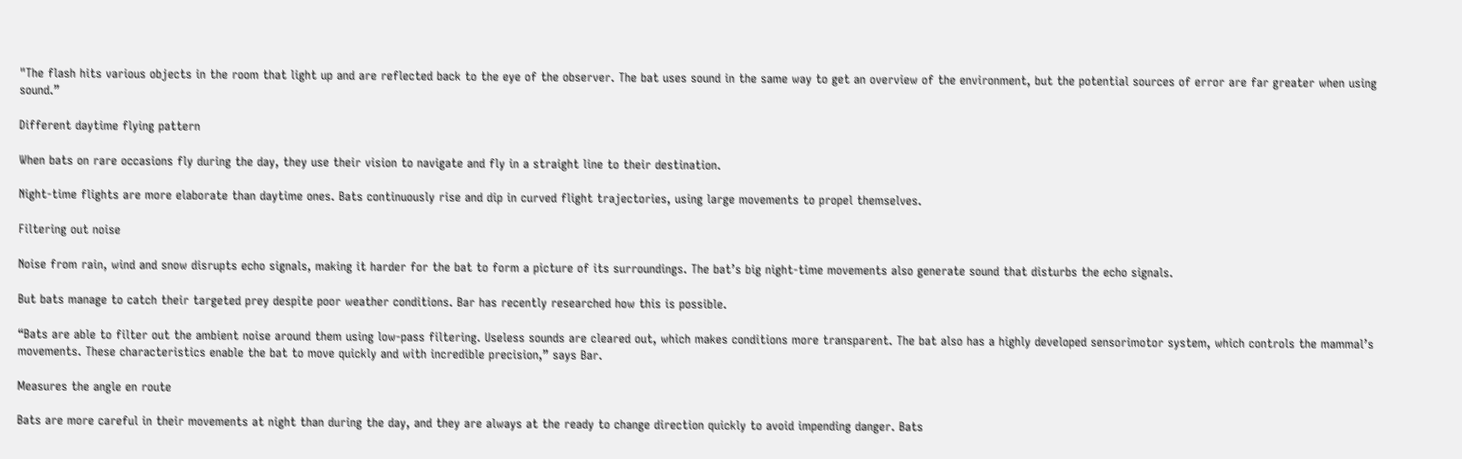"The flash hits various objects in the room that light up and are reflected back to the eye of the observer. The bat uses sound in the same way to get an overview of the environment, but the potential sources of error are far greater when using sound.”

Different daytime flying pattern

When bats on rare occasions fly during the day, they use their vision to navigate and fly in a straight line to their destination.

Night-time flights are more elaborate than daytime ones. Bats continuously rise and dip in curved flight trajectories, using large movements to propel themselves.

Filtering out noise

Noise from rain, wind and snow disrupts echo signals, making it harder for the bat to form a picture of its surroundings. The bat’s big night-time movements also generate sound that disturbs the echo signals.

But bats manage to catch their targeted prey despite poor weather conditions. Bar has recently researched how this is possible.

“Bats are able to filter out the ambient noise around them using low-pass filtering. Useless sounds are cleared out, which makes conditions more transparent. The bat also has a highly developed sensorimotor system, which controls the mammal’s movements. These characteristics enable the bat to move quickly and with incredible precision,” says Bar.

Measures the angle en route

Bats are more careful in their movements at night than during the day, and they are always at the ready to change direction quickly to avoid impending danger. Bats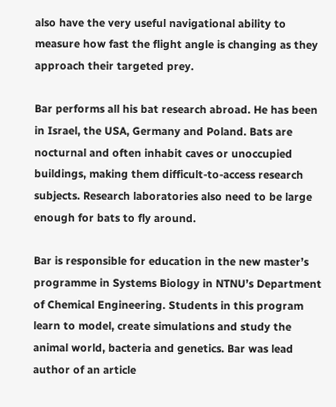also have the very useful navigational ability to measure how fast the flight angle is changing as they approach their targeted prey.

Bar performs all his bat research abroad. He has been in Israel, the USA, Germany and Poland. Bats are nocturnal and often inhabit caves or unoccupied buildings, making them difficult-to-access research subjects. Research laboratories also need to be large enough for bats to fly around.

Bar is responsible for education in the new master’s programme in Systems Biology in NTNU’s Department of Chemical Engineering. Students in this program learn to model, create simulations and study the animal world, bacteria and genetics. Bar was lead author of an article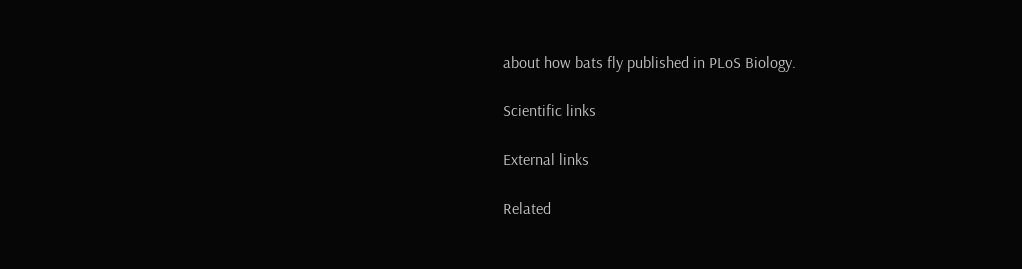about how bats fly published in PLoS Biology.

Scientific links

External links

Related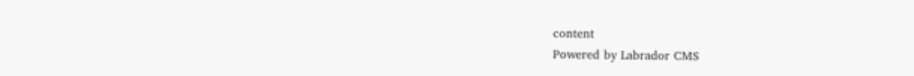content
Powered by Labrador CMS